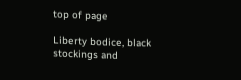top of page

Liberty bodice, black stockings and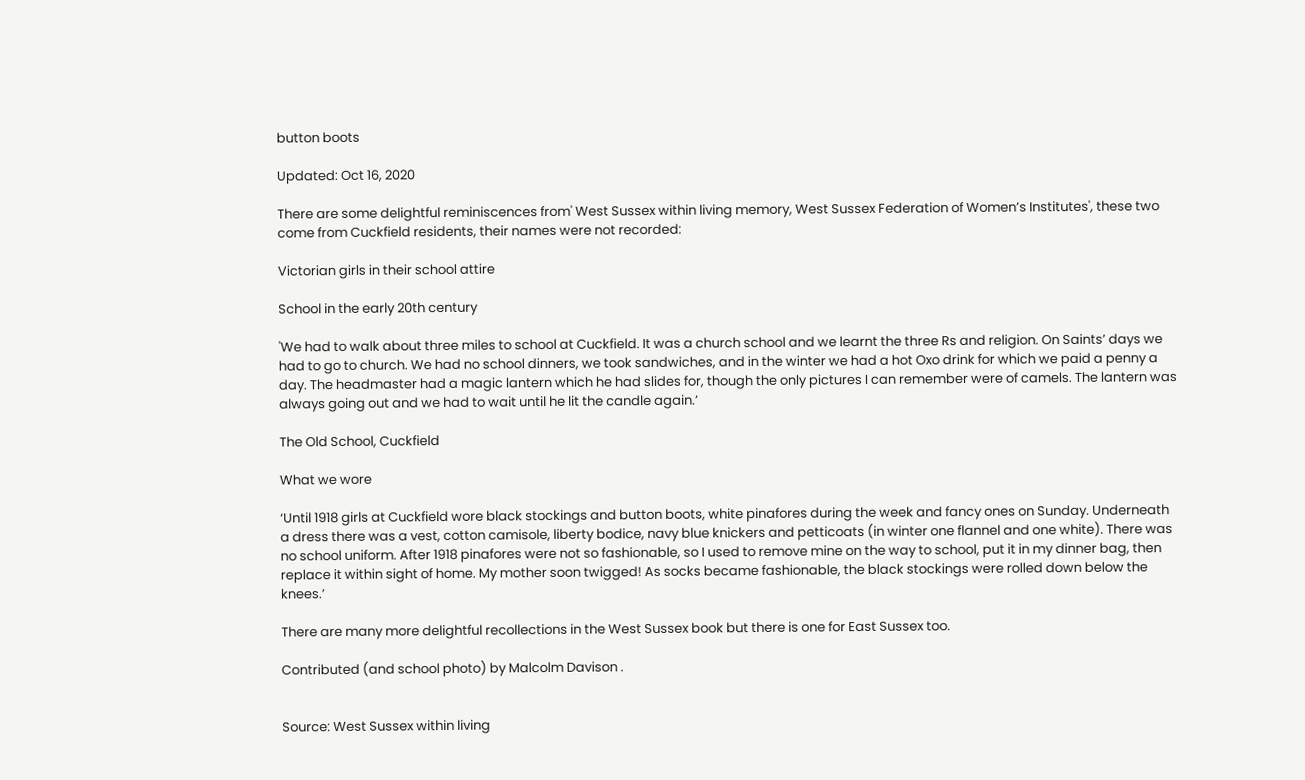button boots

Updated: Oct 16, 2020

There are some delightful reminiscences from' West Sussex within living memory, West Sussex Federation of Women’s Institutes', these two come from Cuckfield residents, their names were not recorded:

Victorian girls in their school attire

School in the early 20th century

'We had to walk about three miles to school at Cuckfield. It was a church school and we learnt the three Rs and religion. On Saints’ days we had to go to church. We had no school dinners, we took sandwiches, and in the winter we had a hot Oxo drink for which we paid a penny a day. The headmaster had a magic lantern which he had slides for, though the only pictures I can remember were of camels. The lantern was always going out and we had to wait until he lit the candle again.’

The Old School, Cuckfield

What we wore

‘Until 1918 girls at Cuckfield wore black stockings and button boots, white pinafores during the week and fancy ones on Sunday. Underneath a dress there was a vest, cotton camisole, liberty bodice, navy blue knickers and petticoats (in winter one flannel and one white). There was no school uniform. After 1918 pinafores were not so fashionable, so I used to remove mine on the way to school, put it in my dinner bag, then replace it within sight of home. My mother soon twigged! As socks became fashionable, the black stockings were rolled down below the knees.’

There are many more delightful recollections in the West Sussex book but there is one for East Sussex too.

Contributed (and school photo) by Malcolm Davison .


Source: West Sussex within living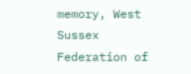memory, West Sussex Federation of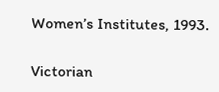Women’s Institutes, 1993.

Victorian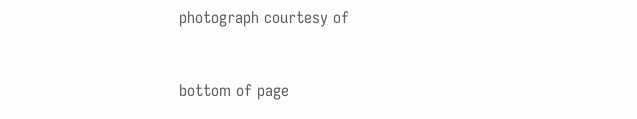photograph courtesy of


bottom of page